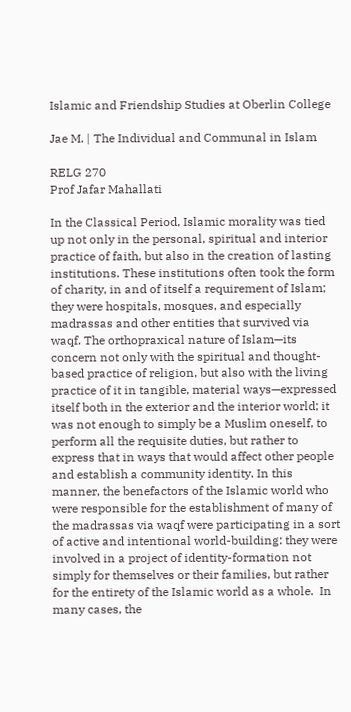Islamic and Friendship Studies at Oberlin College

Jae M. | The Individual and Communal in Islam

RELG 270
Prof Jafar Mahallati

In the Classical Period, Islamic morality was tied up not only in the personal, spiritual and interior practice of faith, but also in the creation of lasting institutions. These institutions often took the form of charity, in and of itself a requirement of Islam; they were hospitals, mosques, and especially madrassas and other entities that survived via waqf. The orthopraxical nature of Islam—its concern not only with the spiritual and thought-based practice of religion, but also with the living practice of it in tangible, material ways—expressed itself both in the exterior and the interior world; it was not enough to simply be a Muslim oneself, to perform all the requisite duties, but rather to express that in ways that would affect other people and establish a community identity. In this manner, the benefactors of the Islamic world who were responsible for the establishment of many of the madrassas via waqf were participating in a sort of active and intentional world-building: they were involved in a project of identity-formation not simply for themselves or their families, but rather for the entirety of the Islamic world as a whole.  In many cases, the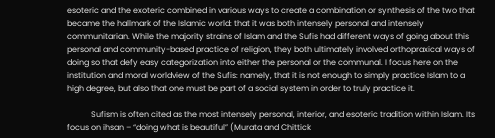esoteric and the exoteric combined in various ways to create a combination or synthesis of the two that became the hallmark of the Islamic world: that it was both intensely personal and intensely communitarian. While the majority strains of Islam and the Sufis had different ways of going about this personal and community-based practice of religion, they both ultimately involved orthopraxical ways of doing so that defy easy categorization into either the personal or the communal. I focus here on the institution and moral worldview of the Sufis: namely, that it is not enough to simply practice Islam to a high degree, but also that one must be part of a social system in order to truly practice it.

            Sufism is often cited as the most intensely personal, interior, and esoteric tradition within Islam. Its focus on ihsan – “doing what is beautiful” (Murata and Chittick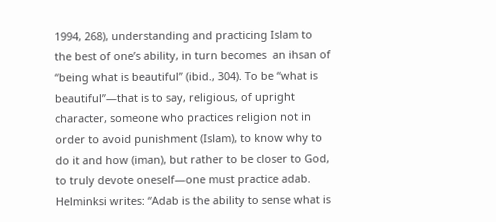1994, 268), understanding and practicing Islam to the best of one’s ability, in turn becomes  an ihsan of “being what is beautiful” (ibid., 304). To be “what is beautiful”—that is to say, religious, of upright character, someone who practices religion not in order to avoid punishment (Islam), to know why to do it and how (iman), but rather to be closer to God, to truly devote oneself—one must practice adab. Helminksi writes: “Adab is the ability to sense what is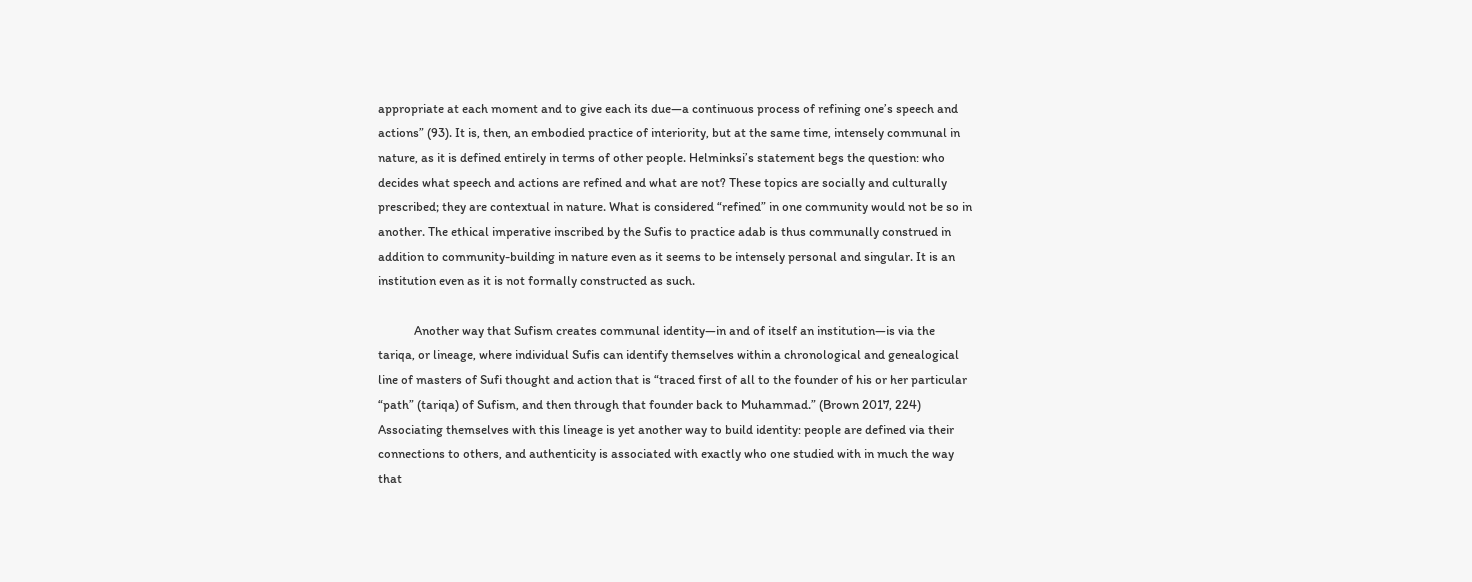appropriate at each moment and to give each its due—a continuous process of refining one’s speech and actions” (93). It is, then, an embodied practice of interiority, but at the same time, intensely communal in nature, as it is defined entirely in terms of other people. Helminksi’s statement begs the question: who decides what speech and actions are refined and what are not? These topics are socially and culturally prescribed; they are contextual in nature. What is considered “refined” in one community would not be so in another. The ethical imperative inscribed by the Sufis to practice adab is thus communally construed in addition to community-building in nature even as it seems to be intensely personal and singular. It is an institution even as it is not formally constructed as such.

            Another way that Sufism creates communal identity—in and of itself an institution—is via the tariqa, or lineage, where individual Sufis can identify themselves within a chronological and genealogical line of masters of Sufi thought and action that is “traced first of all to the founder of his or her particular “path” (tariqa) of Sufism, and then through that founder back to Muhammad.” (Brown 2017, 224)  Associating themselves with this lineage is yet another way to build identity: people are defined via their connections to others, and authenticity is associated with exactly who one studied with in much the way that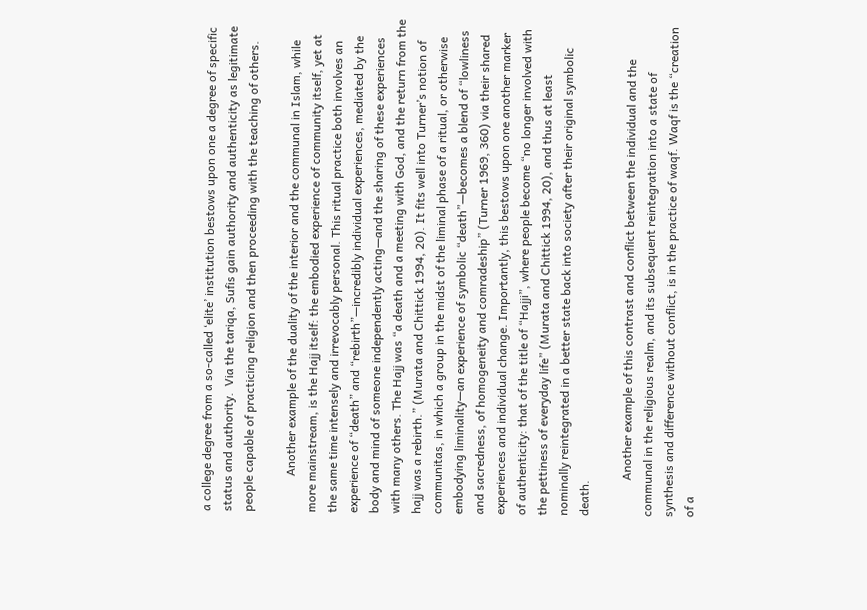a college degree from a so-called ‘elite’ institution bestows upon one a degree of specific status and authority.  Via the tariqa, Sufis gain authority and authenticity as legitimate people capable of practicing religion and then proceeding with the teaching of others.

            Another example of the duality of the interior and the communal in Islam, while more mainstream, is the Hajj itself: the embodied experience of community itself, yet at the same time intensely and irrevocably personal. This ritual practice both involves an experience of “death” and “rebirth”—incredibly individual experiences, mediated by the body and mind of someone independently acting—and the sharing of these experiences with many others. The Hajj was “a death and a meeting with God, and the return from the hajj was a rebirth.” (Murata and Chittick 1994, 20). It fits well into Turner’s notion of communitas, in which a group in the midst of the liminal phase of a ritual, or otherwise embodying liminality—an experience of symbolic “death”—becomes a blend of “lowliness and sacredness, of homogeneity and comradeship” (Turner 1969, 360) via their shared experiences and individual change. Importantly, this bestows upon one another marker of authenticity: that of the title of “Hajji”, where people become “no longer involved with the pettiness of everyday life” (Murata and Chittick 1994, 20), and thus at least nominally reintegrated in a better state back into society after their original symbolic death.

            Another example of this contrast and conflict between the individual and the communal in the religious realm, and its subsequent reintegration into a state of synthesis and difference without conflict, is in the practice of waqf. Waqf is the “creation of a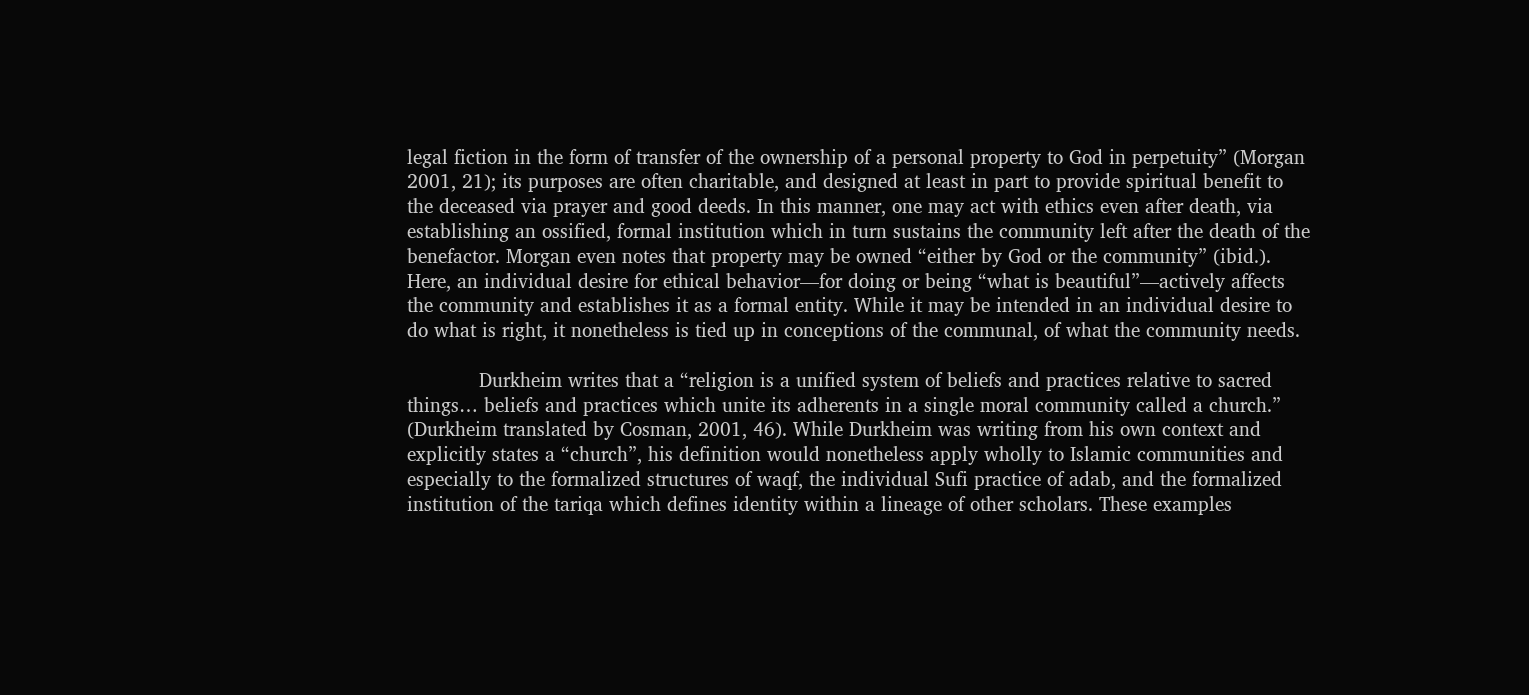legal fiction in the form of transfer of the ownership of a personal property to God in perpetuity” (Morgan 2001, 21); its purposes are often charitable, and designed at least in part to provide spiritual benefit to the deceased via prayer and good deeds. In this manner, one may act with ethics even after death, via establishing an ossified, formal institution which in turn sustains the community left after the death of the benefactor. Morgan even notes that property may be owned “either by God or the community” (ibid.). Here, an individual desire for ethical behavior—for doing or being “what is beautiful”—actively affects the community and establishes it as a formal entity. While it may be intended in an individual desire to do what is right, it nonetheless is tied up in conceptions of the communal, of what the community needs.

            Durkheim writes that a “religion is a unified system of beliefs and practices relative to sacred things… beliefs and practices which unite its adherents in a single moral community called a church.” (Durkheim translated by Cosman, 2001, 46). While Durkheim was writing from his own context and explicitly states a “church”, his definition would nonetheless apply wholly to Islamic communities and especially to the formalized structures of waqf, the individual Sufi practice of adab, and the formalized institution of the tariqa which defines identity within a lineage of other scholars. These examples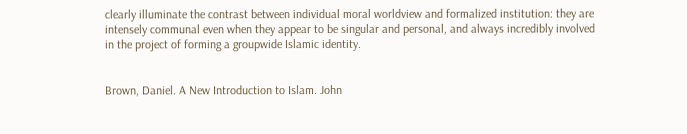clearly illuminate the contrast between individual moral worldview and formalized institution: they are intensely communal even when they appear to be singular and personal, and always incredibly involved in the project of forming a groupwide Islamic identity.


Brown, Daniel. A New Introduction to Islam. John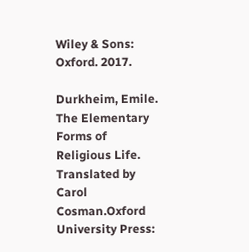Wiley & Sons: Oxford. 2017.

Durkheim, Emile. The Elementary Forms of Religious Life. Translated by Carol Cosman.Oxford University Press: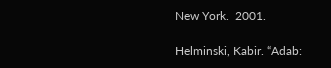New York.  2001.

Helminski, Kabir. “Adab: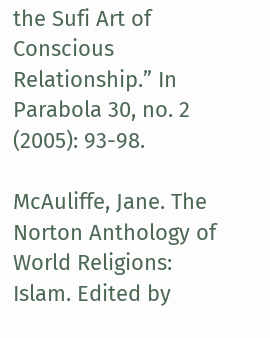the Sufi Art of Conscious Relationship.” In Parabola 30, no. 2 (2005): 93-98.

McAuliffe, Jane. The Norton Anthology of World Religions: Islam. Edited by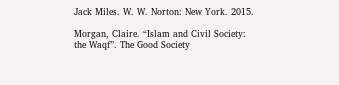Jack Miles. W. W. Norton: New York. 2015.

Morgan, Claire. “Islam and Civil Society: the Waqf”. The Good Society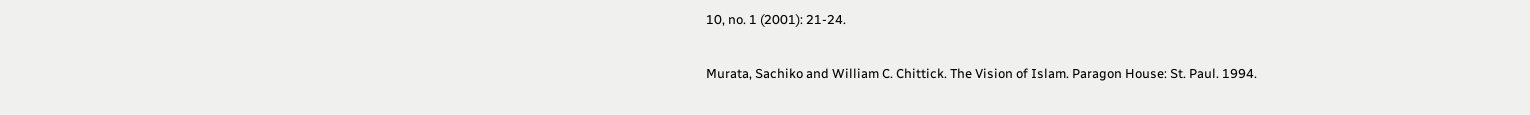10, no. 1 (2001): 21-24.

Murata, Sachiko and William C. Chittick. The Vision of Islam. Paragon House: St. Paul. 1994.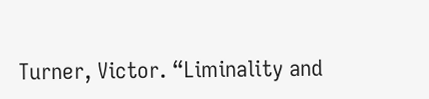Turner, Victor. “Liminality and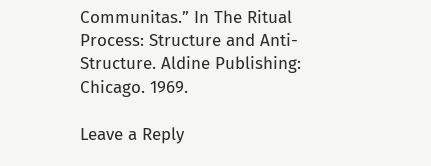Communitas.” In The Ritual Process: Structure and Anti-Structure. Aldine Publishing: Chicago. 1969.

Leave a Reply